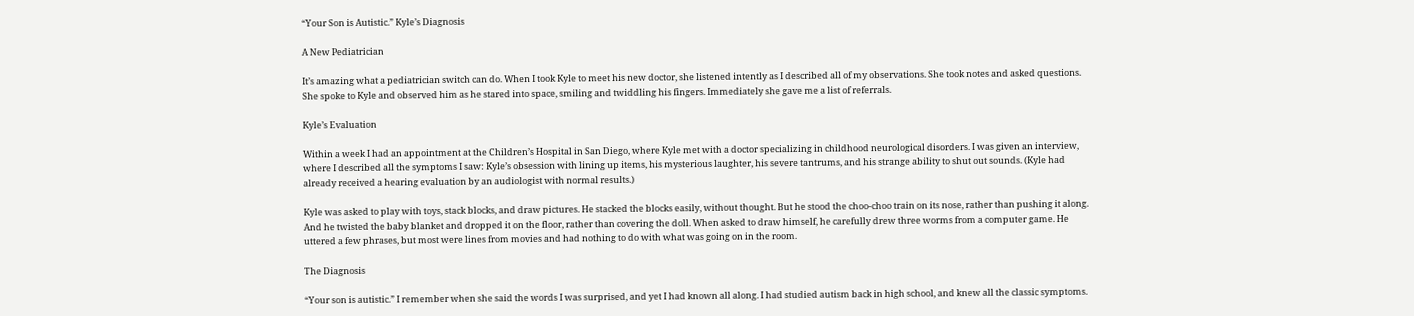“Your Son is Autistic.” Kyle’s Diagnosis

A New Pediatrician

It’s amazing what a pediatrician switch can do. When I took Kyle to meet his new doctor, she listened intently as I described all of my observations. She took notes and asked questions. She spoke to Kyle and observed him as he stared into space, smiling and twiddling his fingers. Immediately she gave me a list of referrals.

Kyle’s Evaluation

Within a week I had an appointment at the Children’s Hospital in San Diego, where Kyle met with a doctor specializing in childhood neurological disorders. I was given an interview, where I described all the symptoms I saw: Kyle’s obsession with lining up items, his mysterious laughter, his severe tantrums, and his strange ability to shut out sounds. (Kyle had already received a hearing evaluation by an audiologist with normal results.)

Kyle was asked to play with toys, stack blocks, and draw pictures. He stacked the blocks easily, without thought. But he stood the choo-choo train on its nose, rather than pushing it along. And he twisted the baby blanket and dropped it on the floor, rather than covering the doll. When asked to draw himself, he carefully drew three worms from a computer game. He uttered a few phrases, but most were lines from movies and had nothing to do with what was going on in the room.

The Diagnosis

“Your son is autistic.” I remember when she said the words I was surprised, and yet I had known all along. I had studied autism back in high school, and knew all the classic symptoms.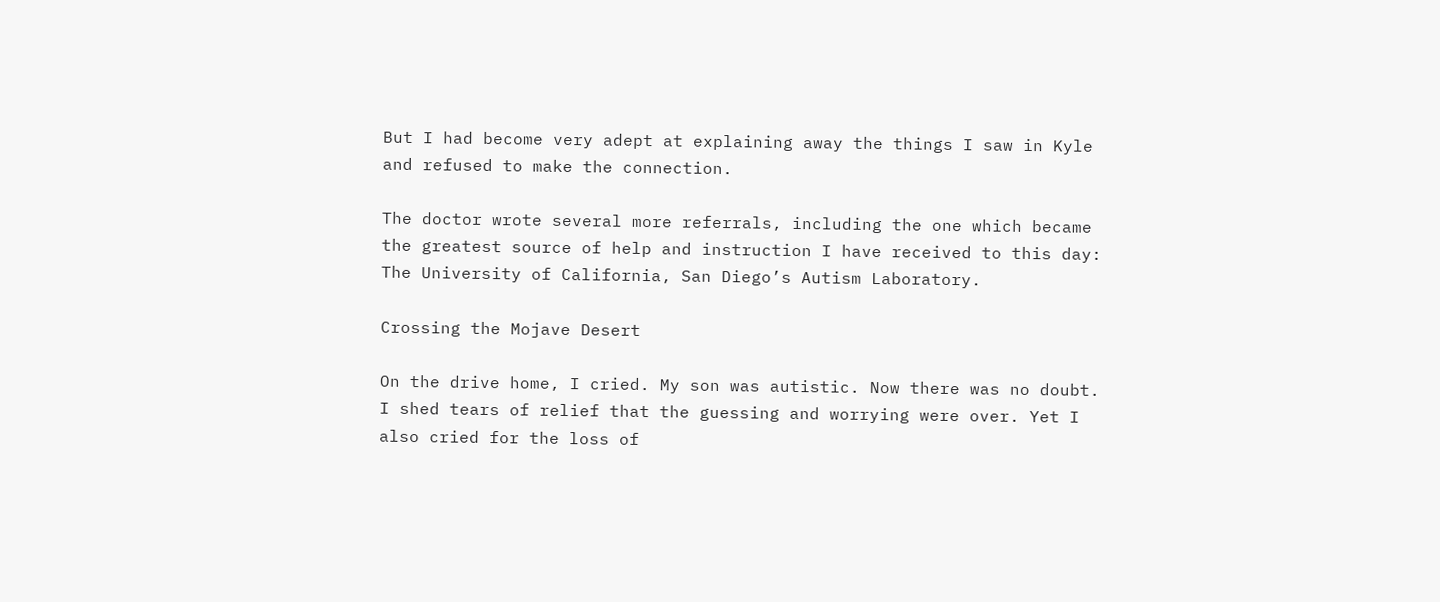But I had become very adept at explaining away the things I saw in Kyle and refused to make the connection.

The doctor wrote several more referrals, including the one which became the greatest source of help and instruction I have received to this day: The University of California, San Diego’s Autism Laboratory.

Crossing the Mojave Desert

On the drive home, I cried. My son was autistic. Now there was no doubt. I shed tears of relief that the guessing and worrying were over. Yet I also cried for the loss of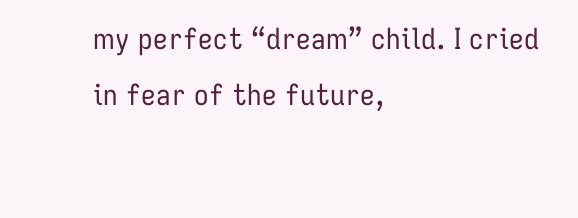my perfect “dream” child. I cried in fear of the future,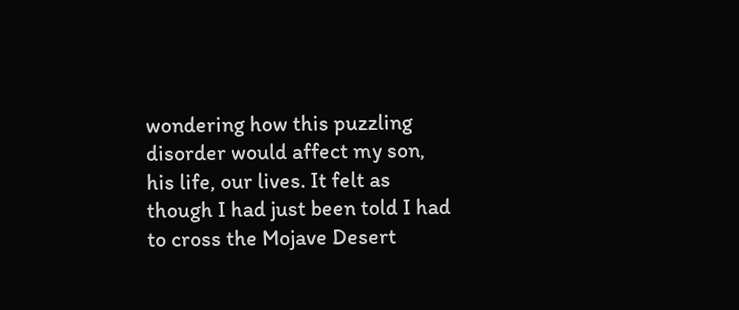wondering how this puzzling disorder would affect my son, his life, our lives. It felt as though I had just been told I had to cross the Mojave Desert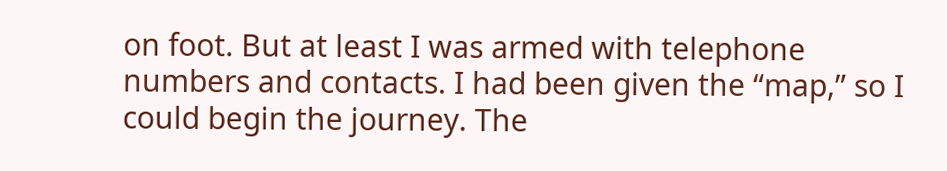on foot. But at least I was armed with telephone numbers and contacts. I had been given the “map,” so I could begin the journey. The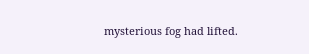mysterious fog had lifted.